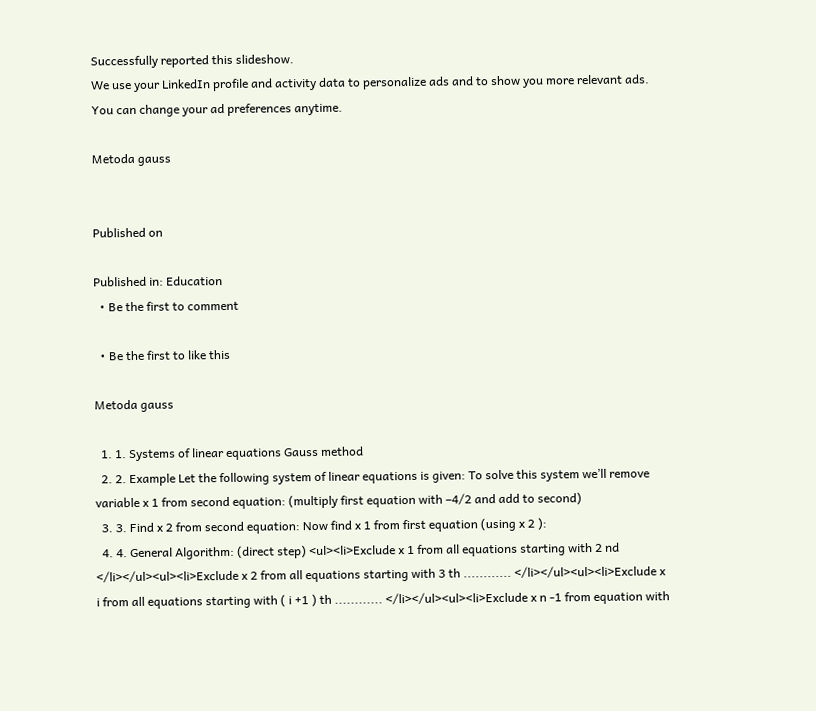Successfully reported this slideshow.
We use your LinkedIn profile and activity data to personalize ads and to show you more relevant ads. You can change your ad preferences anytime.

Metoda gauss


Published on

Published in: Education
  • Be the first to comment

  • Be the first to like this

Metoda gauss

  1. 1. Systems of linear equations Gauss method
  2. 2. Example Let the following system of linear equations is given: To solve this system we’ll remove variable x 1 from second equation: (multiply first equation with –4/2 and add to second)
  3. 3. Find x 2 from second equation: Now find x 1 from first equation (using x 2 ):
  4. 4. General Algorithm: (direct step) <ul><li>Exclude x 1 from all equations starting with 2 nd </li></ul><ul><li>Exclude x 2 from all equations starting with 3 th ............ </li></ul><ul><li>Exclude x i from all equations starting with ( i +1 ) th ............ </li></ul><ul><li>Exclude x n -1 from equation with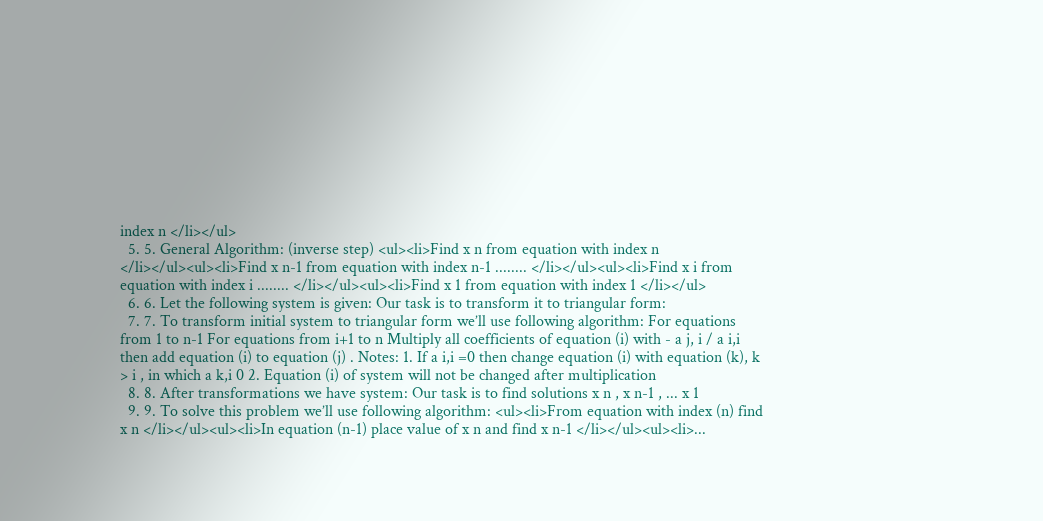index n </li></ul>
  5. 5. General Algorithm: (inverse step) <ul><li>Find x n from equation with index n </li></ul><ul><li>Find x n-1 from equation with index n-1 ........ </li></ul><ul><li>Find x i from equation with index i ........ </li></ul><ul><li>Find x 1 from equation with index 1 </li></ul>
  6. 6. Let the following system is given: Our task is to transform it to triangular form:
  7. 7. To transform initial system to triangular form we’ll use following algorithm: For equations from 1 to n-1 For equations from i+1 to n Multiply all coefficients of equation (i) with - a j, i / a i,i then add equation (i) to equation (j) . Notes: 1. If a i,i =0 then change equation (i) with equation (k), k > i , in which a k,i 0 2. Equation (i) of system will not be changed after multiplication
  8. 8. After transformations we have system: Our task is to find solutions x n , x n-1 , ... x 1
  9. 9. To solve this problem we’ll use following algorithm: <ul><li>From equation with index (n) find x n </li></ul><ul><li>In equation (n-1) place value of x n and find x n-1 </li></ul><ul><li>...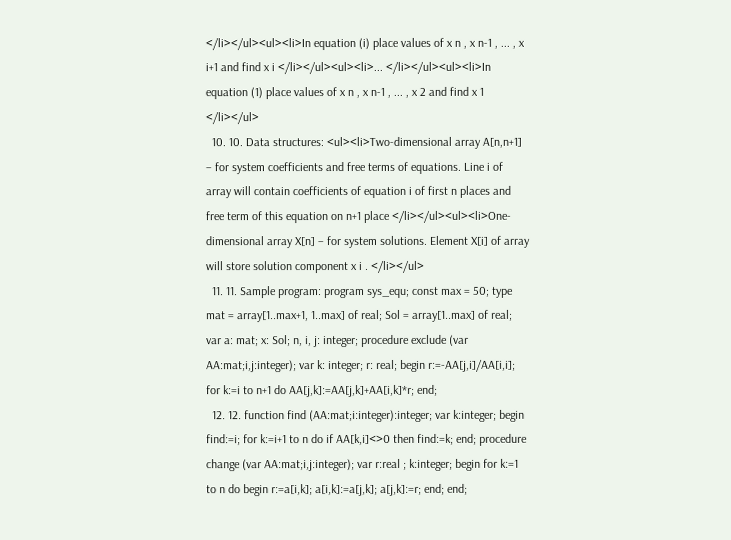</li></ul><ul><li>In equation (i) place values of x n , x n-1 , ... , x i+1 and find x i </li></ul><ul><li>... </li></ul><ul><li>In equation (1) place values of x n , x n-1 , ... , x 2 and find x 1 </li></ul>
  10. 10. Data structures: <ul><li>Two-dimensional array A[n,n+1] – for system coefficients and free terms of equations. Line i of array will contain coefficients of equation i of first n places and free term of this equation on n+1 place </li></ul><ul><li>One-dimensional array X[n] – for system solutions. Element X[i] of array will store solution component x i . </li></ul>
  11. 11. Sample program: program sys_equ; const max = 50; type mat = array[1..max+1, 1..max] of real; Sol = array[1..max] of real; var a: mat; x: Sol; n, i, j: integer; procedure exclude (var AA:mat;i,j:integer); var k: integer; r: real; begin r:=-AA[j,i]/AA[i,i]; for k:=i to n+1 do AA[j,k]:=AA[j,k]+AA[i,k]*r; end;
  12. 12. function find (AA:mat;i:integer):integer; var k:integer; begin find:=i; for k:=i+1 to n do if AA[k,i]<>0 then find:=k; end; procedure change (var AA:mat;i,j:integer); var r:real ; k:integer; begin for k:=1 to n do begin r:=a[i,k]; a[i,k]:=a[j,k]; a[j,k]:=r; end; end;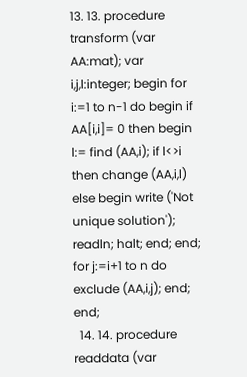13. 13. procedure transform (var AA:mat); var i,j,l:integer; begin for i:=1 to n-1 do begin if AA[i,i]= 0 then begin l:= find (AA,i); if l<>i then change (AA,i,l) else begin write ('Not unique solution'); readln; halt; end; end; for j:=i+1 to n do exclude (AA,i,j); end; end;
  14. 14. procedure readdata (var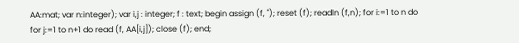AA:mat; var n:integer); var i,j : integer; f : text; begin assign (f, ''); reset (f); readln (f,n); for i:=1 to n do for j:=1 to n+1 do read (f, AA[i,j]); close (f); end;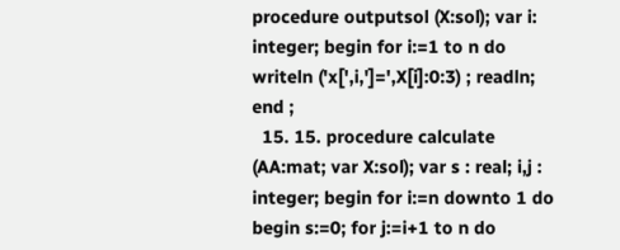procedure outputsol (X:sol); var i: integer; begin for i:=1 to n do writeln ('x[',i,']=',X[i]:0:3) ; readln; end ;
  15. 15. procedure calculate (AA:mat; var X:sol); var s : real; i,j : integer; begin for i:=n downto 1 do begin s:=0; for j:=i+1 to n do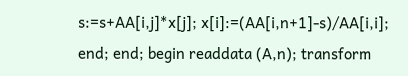s:=s+AA[i,j]*x[j]; x[i]:=(AA[i,n+1]-s)/AA[i,i]; end; end; begin readdata (A,n); transform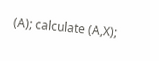(A); calculate (A,X);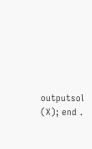outputsol (X); end .